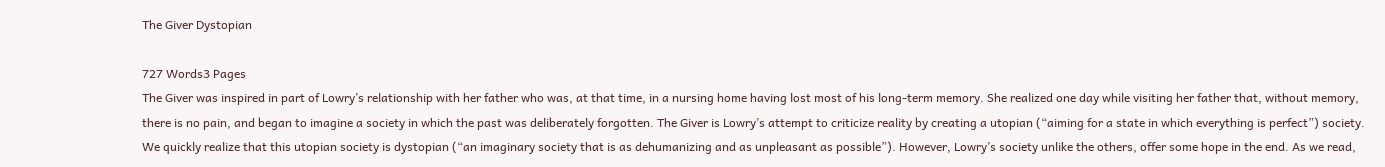The Giver Dystopian

727 Words3 Pages
The Giver was inspired in part of Lowry’s relationship with her father who was, at that time, in a nursing home having lost most of his long-term memory. She realized one day while visiting her father that, without memory, there is no pain, and began to imagine a society in which the past was deliberately forgotten. The Giver is Lowry’s attempt to criticize reality by creating a utopian (“aiming for a state in which everything is perfect”) society. We quickly realize that this utopian society is dystopian (“an imaginary society that is as dehumanizing and as unpleasant as possible”). However, Lowry’s society unlike the others, offer some hope in the end. As we read,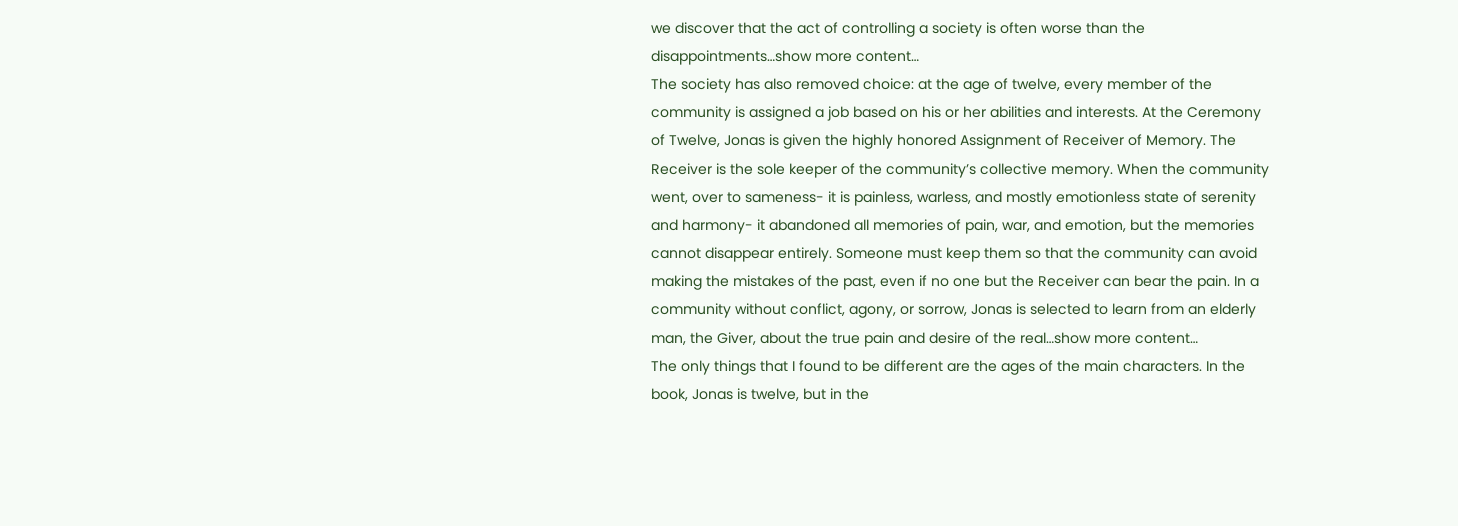we discover that the act of controlling a society is often worse than the disappointments…show more content…
The society has also removed choice: at the age of twelve, every member of the community is assigned a job based on his or her abilities and interests. At the Ceremony of Twelve, Jonas is given the highly honored Assignment of Receiver of Memory. The Receiver is the sole keeper of the community’s collective memory. When the community went, over to sameness- it is painless, warless, and mostly emotionless state of serenity and harmony- it abandoned all memories of pain, war, and emotion, but the memories cannot disappear entirely. Someone must keep them so that the community can avoid making the mistakes of the past, even if no one but the Receiver can bear the pain. In a community without conflict, agony, or sorrow, Jonas is selected to learn from an elderly man, the Giver, about the true pain and desire of the real…show more content…
The only things that I found to be different are the ages of the main characters. In the book, Jonas is twelve, but in the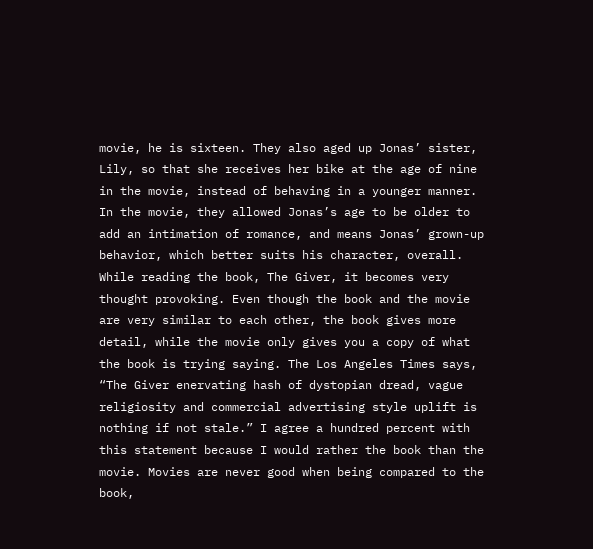movie, he is sixteen. They also aged up Jonas’ sister, Lily, so that she receives her bike at the age of nine in the movie, instead of behaving in a younger manner. In the movie, they allowed Jonas’s age to be older to add an intimation of romance, and means Jonas’ grown-up behavior, which better suits his character, overall. While reading the book, The Giver, it becomes very thought provoking. Even though the book and the movie are very similar to each other, the book gives more detail, while the movie only gives you a copy of what the book is trying saying. The Los Angeles Times says, “The Giver enervating hash of dystopian dread, vague religiosity and commercial advertising style uplift is nothing if not stale.” I agree a hundred percent with this statement because I would rather the book than the movie. Movies are never good when being compared to the book,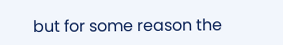but for some reason the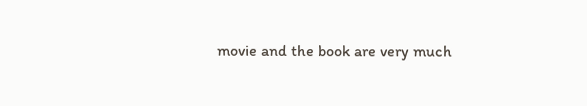movie and the book are very much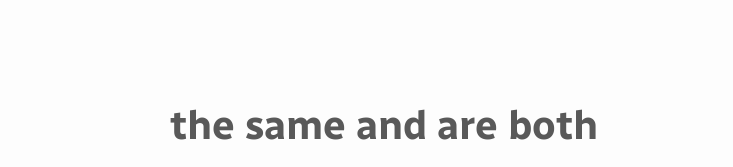the same and are both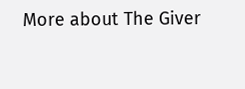More about The Giver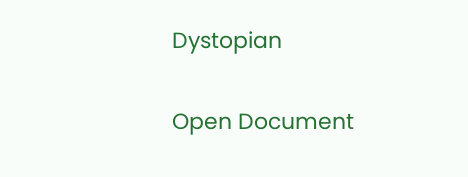Dystopian

Open Document